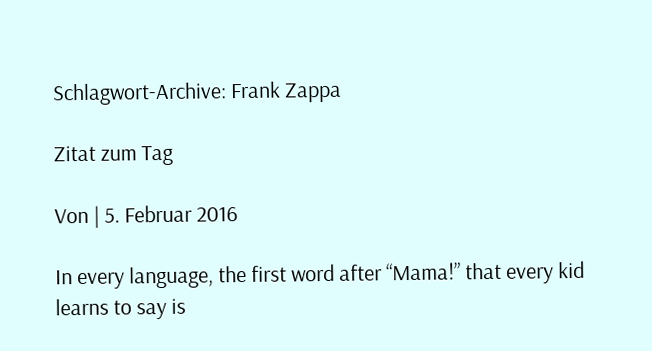Schlagwort-Archive: Frank Zappa

Zitat zum Tag

Von | 5. Februar 2016

In every language, the first word after “Mama!” that every kid learns to say is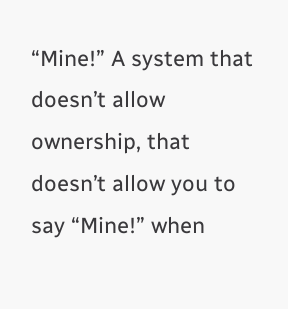“Mine!” A system that doesn’t allow ownership, that doesn’t allow you to say “Mine!” when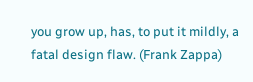you grow up, has, to put it mildly, a fatal design flaw. (Frank Zappa)